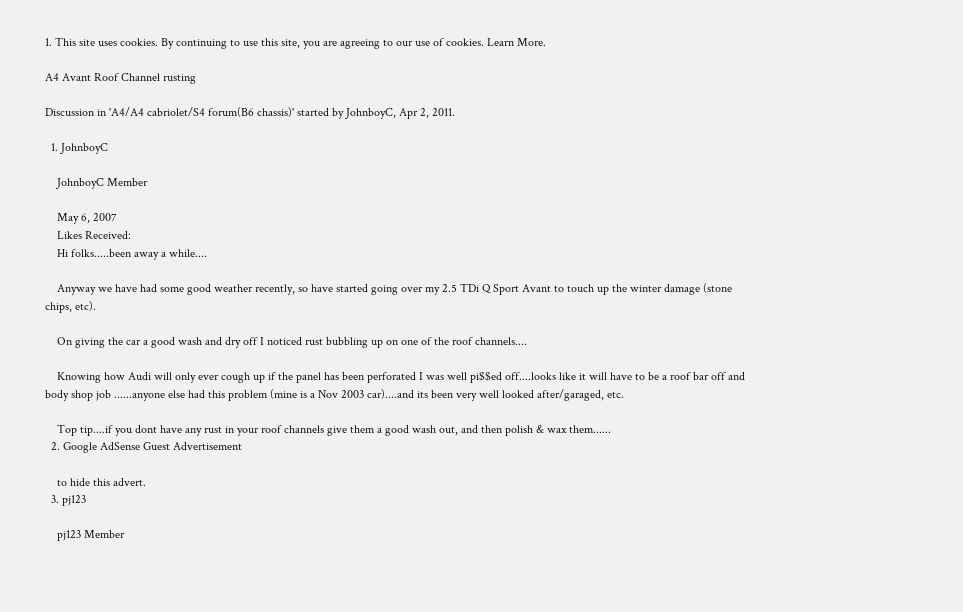1. This site uses cookies. By continuing to use this site, you are agreeing to our use of cookies. Learn More.

A4 Avant Roof Channel rusting

Discussion in 'A4/A4 cabriolet/S4 forum(B6 chassis)' started by JohnboyC, Apr 2, 2011.

  1. JohnboyC

    JohnboyC Member

    May 6, 2007
    Likes Received:
    Hi folks.....been away a while....

    Anyway we have had some good weather recently, so have started going over my 2.5 TDi Q Sport Avant to touch up the winter damage (stone chips, etc).

    On giving the car a good wash and dry off I noticed rust bubbling up on one of the roof channels....

    Knowing how Audi will only ever cough up if the panel has been perforated I was well pi$$ed off....looks like it will have to be a roof bar off and body shop job ......anyone else had this problem (mine is a Nov 2003 car)....and its been very well looked after/garaged, etc.

    Top tip....if you dont have any rust in your roof channels give them a good wash out, and then polish & wax them......
  2. Google AdSense Guest Advertisement

    to hide this advert.
  3. pj123

    pj123 Member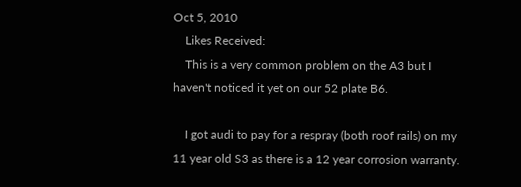Oct 5, 2010
    Likes Received:
    This is a very common problem on the A3 but I haven't noticed it yet on our 52 plate B6.

    I got audi to pay for a respray (both roof rails) on my 11 year old S3 as there is a 12 year corrosion warranty.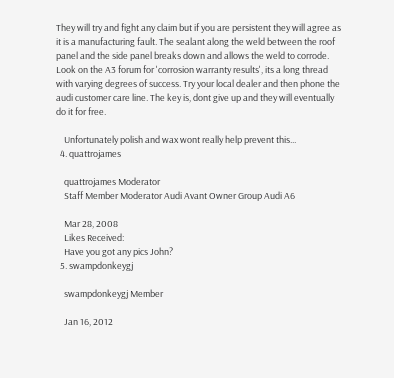They will try and fight any claim but if you are persistent they will agree as it is a manufacturing fault. The sealant along the weld between the roof panel and the side panel breaks down and allows the weld to corrode. Look on the A3 forum for 'corrosion warranty results', its a long thread with varying degrees of success. Try your local dealer and then phone the audi customer care line. The key is, dont give up and they will eventually do it for free.

    Unfortunately polish and wax wont really help prevent this...
  4. quattrojames

    quattrojames Moderator
    Staff Member Moderator Audi Avant Owner Group Audi A6

    Mar 28, 2008
    Likes Received:
    Have you got any pics John?
  5. swampdonkeygj

    swampdonkeygj Member

    Jan 16, 2012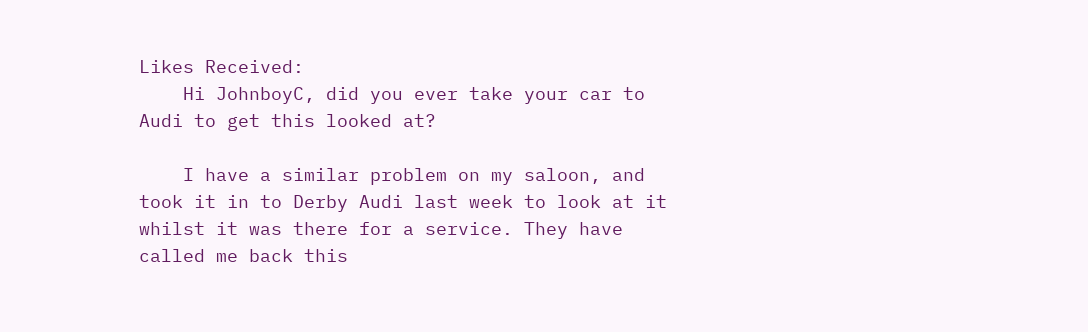Likes Received:
    Hi JohnboyC, did you ever take your car to Audi to get this looked at?

    I have a similar problem on my saloon, and took it in to Derby Audi last week to look at it whilst it was there for a service. They have called me back this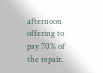afternoon offering to pay 70% of the repair.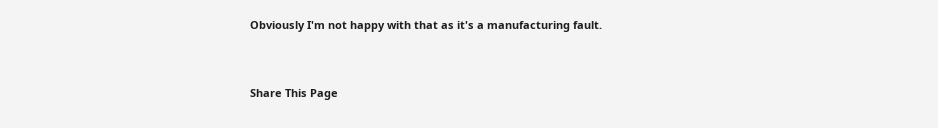Obviously I'm not happy with that as it's a manufacturing fault.


Share This Page